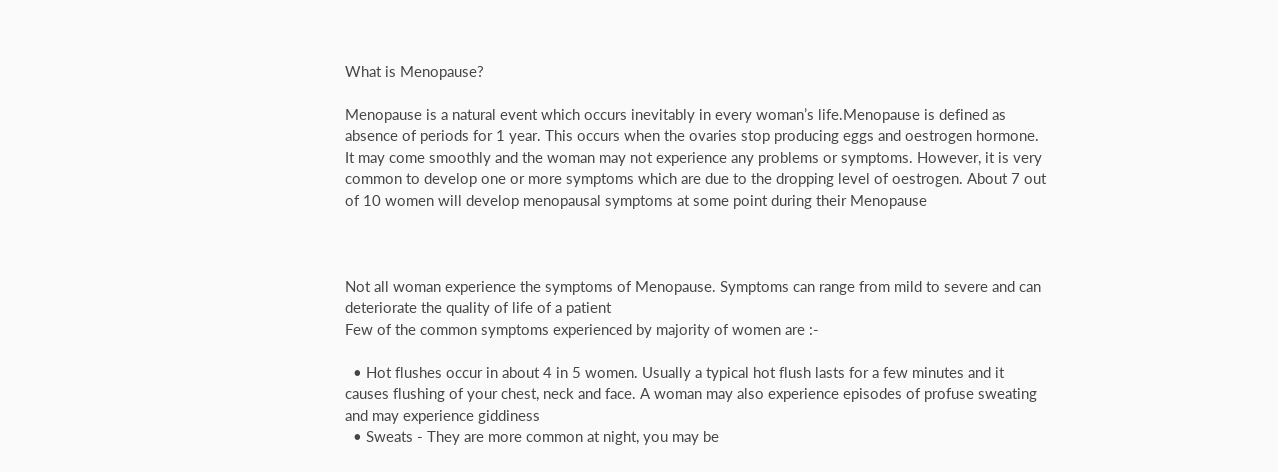What is Menopause?

Menopause is a natural event which occurs inevitably in every woman’s life.Menopause is defined as absence of periods for 1 year. This occurs when the ovaries stop producing eggs and oestrogen hormone. It may come smoothly and the woman may not experience any problems or symptoms. However, it is very common to develop one or more symptoms which are due to the dropping level of oestrogen. About 7 out of 10 women will develop menopausal symptoms at some point during their Menopause



Not all woman experience the symptoms of Menopause. Symptoms can range from mild to severe and can deteriorate the quality of life of a patient
Few of the common symptoms experienced by majority of women are :-

  • Hot flushes occur in about 4 in 5 women. Usually a typical hot flush lasts for a few minutes and it causes flushing of your chest, neck and face. A woman may also experience episodes of profuse sweating and may experience giddiness
  • Sweats - They are more common at night, you may be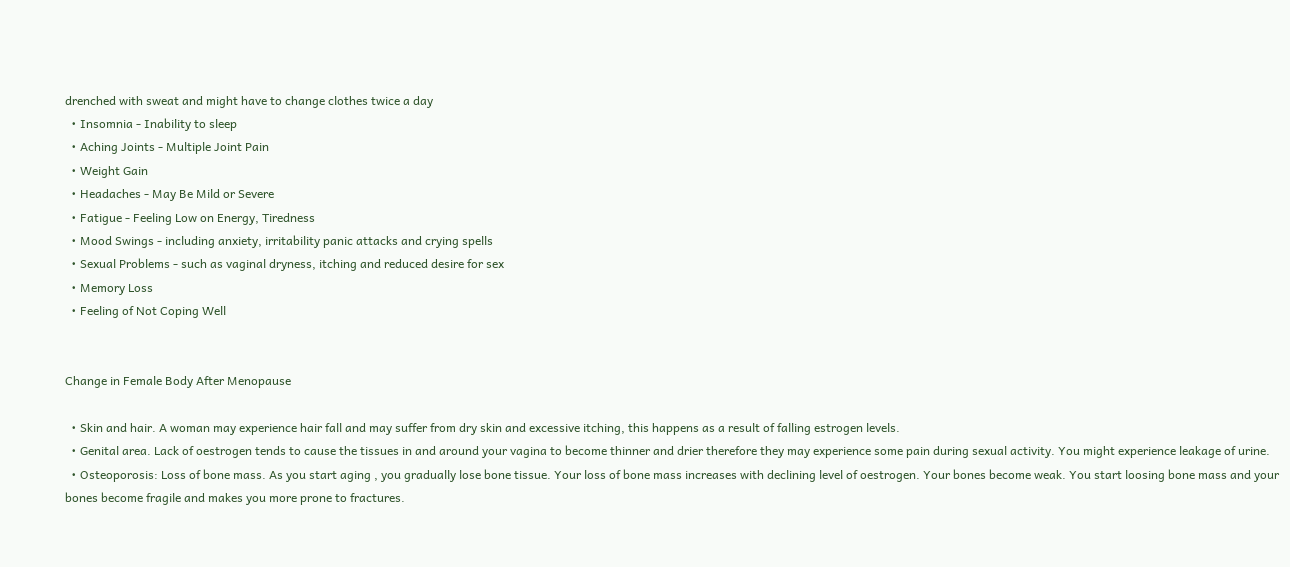drenched with sweat and might have to change clothes twice a day
  • Insomnia - Inability to sleep
  • Aching Joints - Multiple Joint Pain
  • Weight Gain
  • Headaches - May Be Mild or Severe
  • Fatigue - Feeling Low on Energy, Tiredness
  • Mood Swings - including anxiety, irritability panic attacks and crying spells
  • Sexual Problems - such as vaginal dryness, itching and reduced desire for sex
  • Memory Loss
  • Feeling of Not Coping Well


Change in Female Body After Menopause

  • Skin and hair. A woman may experience hair fall and may suffer from dry skin and excessive itching, this happens as a result of falling estrogen levels.
  • Genital area. Lack of oestrogen tends to cause the tissues in and around your vagina to become thinner and drier therefore they may experience some pain during sexual activity. You might experience leakage of urine.
  • Osteoporosis: Loss of bone mass. As you start aging , you gradually lose bone tissue. Your loss of bone mass increases with declining level of oestrogen. Your bones become weak. You start loosing bone mass and your bones become fragile and makes you more prone to fractures.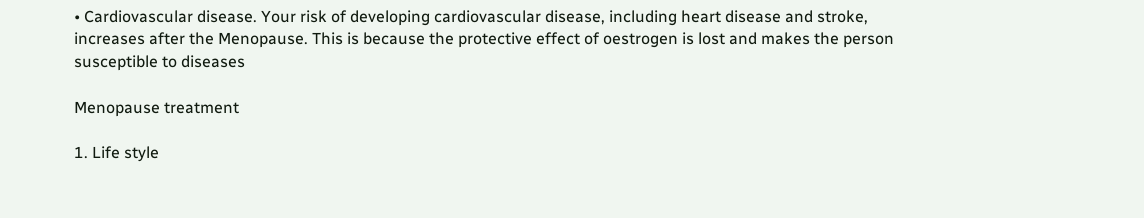• Cardiovascular disease. Your risk of developing cardiovascular disease, including heart disease and stroke, increases after the Menopause. This is because the protective effect of oestrogen is lost and makes the person susceptible to diseases

Menopause treatment

1. Life style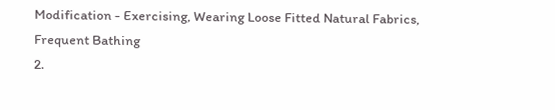Modification - Exercising, Wearing Loose Fitted Natural Fabrics, Frequent Bathing
2.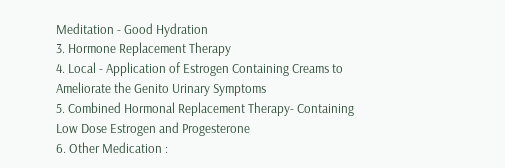Meditation - Good Hydration
3. Hormone Replacement Therapy
4. Local - Application of Estrogen Containing Creams to Ameliorate the Genito Urinary Symptoms
5. Combined Hormonal Replacement Therapy- Containing Low Dose Estrogen and Progesterone
6. Other Medication :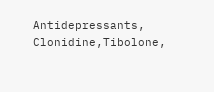Antidepressants, Clonidine,Tibolone,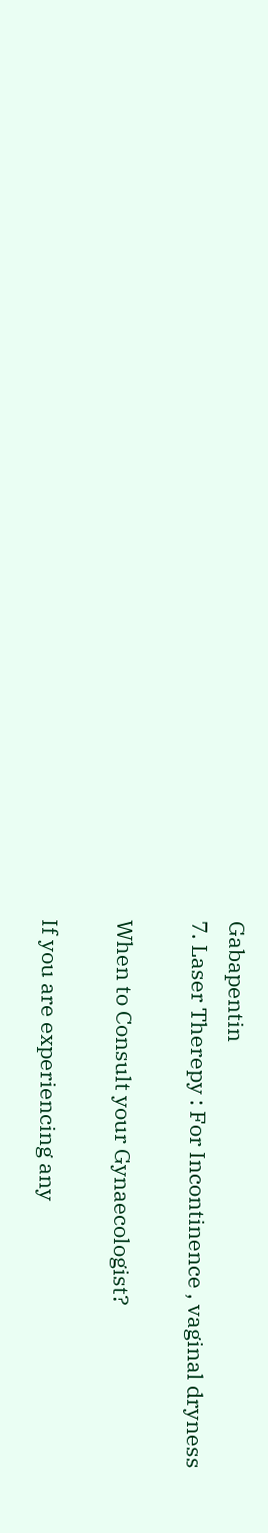Gabapentin
7. Laser Therepy : For Incontinence , vaginal dryness

When to Consult your Gynaecologist?

If you are experiencing any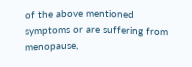of the above mentioned symptoms or are suffering from menopause,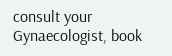consult your Gynaecologist, book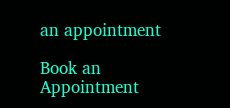an appointment

Book an Appointment